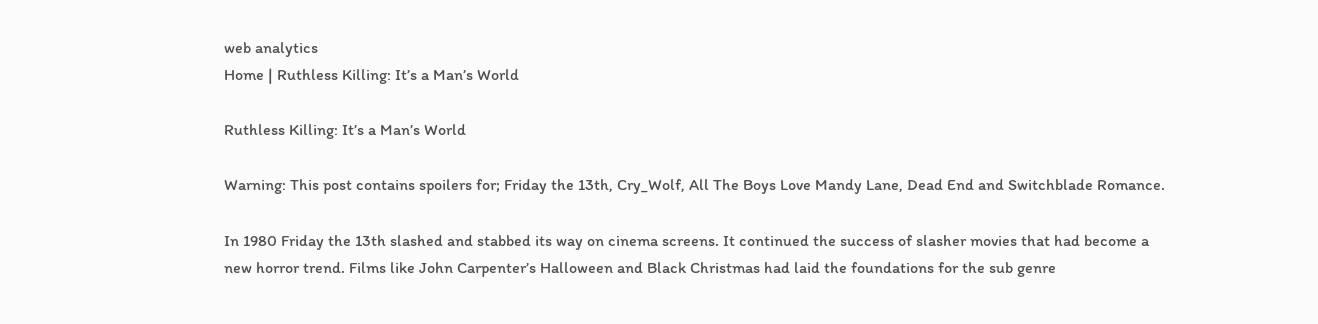web analytics
Home | Ruthless Killing: It’s a Man’s World

Ruthless Killing: It’s a Man’s World

Warning: This post contains spoilers for; Friday the 13th, Cry_Wolf, All The Boys Love Mandy Lane, Dead End and Switchblade Romance.

In 1980 Friday the 13th slashed and stabbed its way on cinema screens. It continued the success of slasher movies that had become a new horror trend. Films like John Carpenter’s Halloween and Black Christmas had laid the foundations for the sub genre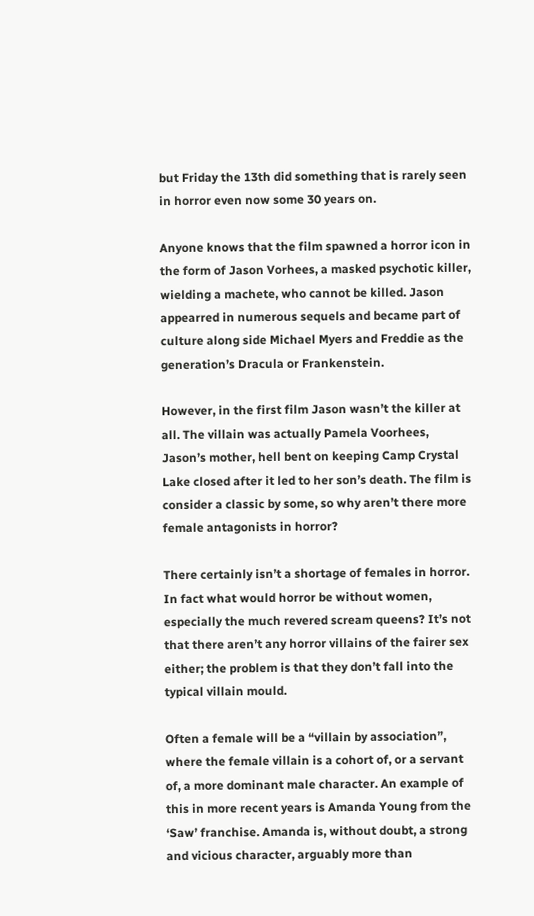but Friday the 13th did something that is rarely seen in horror even now some 30 years on.

Anyone knows that the film spawned a horror icon in the form of Jason Vorhees, a masked psychotic killer, wielding a machete, who cannot be killed. Jason appearred in numerous sequels and became part of culture along side Michael Myers and Freddie as the generation’s Dracula or Frankenstein.

However, in the first film Jason wasn’t the killer at all. The villain was actually Pamela Voorhees, Jason’s mother, hell bent on keeping Camp Crystal Lake closed after it led to her son’s death. The film is consider a classic by some, so why aren’t there more female antagonists in horror?

There certainly isn’t a shortage of females in horror. In fact what would horror be without women, especially the much revered scream queens? It’s not that there aren’t any horror villains of the fairer sex either; the problem is that they don’t fall into the typical villain mould.

Often a female will be a “villain by association”, where the female villain is a cohort of, or a servant of, a more dominant male character. An example of this in more recent years is Amanda Young from the ‘Saw’ franchise. Amanda is, without doubt, a strong and vicious character, arguably more than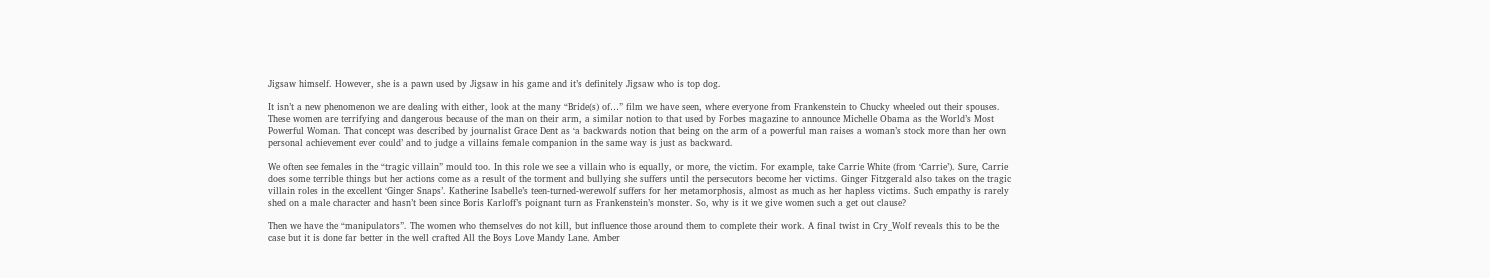Jigsaw himself. However, she is a pawn used by Jigsaw in his game and it’s definitely Jigsaw who is top dog.

It isn’t a new phenomenon we are dealing with either, look at the many “Bride(s) of…” film we have seen, where everyone from Frankenstein to Chucky wheeled out their spouses. These women are terrifying and dangerous because of the man on their arm, a similar notion to that used by Forbes magazine to announce Michelle Obama as the World’s Most Powerful Woman. That concept was described by journalist Grace Dent as ‘a backwards notion that being on the arm of a powerful man raises a woman’s stock more than her own personal achievement ever could’ and to judge a villains female companion in the same way is just as backward.

We often see females in the “tragic villain” mould too. In this role we see a villain who is equally, or more, the victim. For example, take Carrie White (from ‘Carrie’). Sure, Carrie does some terrible things but her actions come as a result of the torment and bullying she suffers until the persecutors become her victims. Ginger Fitzgerald also takes on the tragic villain roles in the excellent ‘Ginger Snaps’. Katherine Isabelle’s teen-turned-werewolf suffers for her metamorphosis, almost as much as her hapless victims. Such empathy is rarely shed on a male character and hasn’t been since Boris Karloff’s poignant turn as Frankenstein’s monster. So, why is it we give women such a get out clause?

Then we have the “manipulators”. The women who themselves do not kill, but influence those around them to complete their work. A final twist in Cry_Wolf reveals this to be the case but it is done far better in the well crafted All the Boys Love Mandy Lane. Amber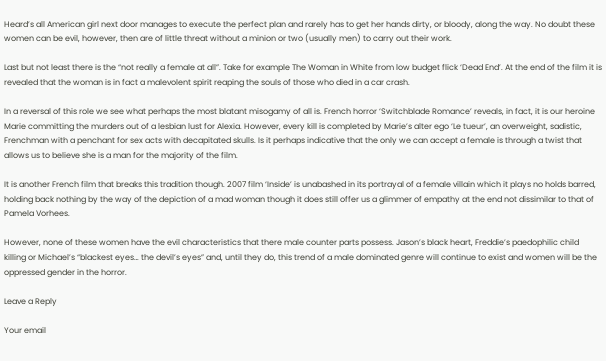Heard’s all American girl next door manages to execute the perfect plan and rarely has to get her hands dirty, or bloody, along the way. No doubt these women can be evil, however, then are of little threat without a minion or two (usually men) to carry out their work.

Last but not least there is the “not really a female at all”. Take for example The Woman in White from low budget flick ‘Dead End’. At the end of the film it is revealed that the woman is in fact a malevolent spirit reaping the souls of those who died in a car crash.

In a reversal of this role we see what perhaps the most blatant misogamy of all is. French horror ‘Switchblade Romance’ reveals, in fact, it is our heroine Marie committing the murders out of a lesbian lust for Alexia. However, every kill is completed by Marie’s alter ego ‘Le tueur’, an overweight, sadistic, Frenchman with a penchant for sex acts with decapitated skulls. Is it perhaps indicative that the only we can accept a female is through a twist that allows us to believe she is a man for the majority of the film.

It is another French film that breaks this tradition though. 2007 film ‘Inside’ is unabashed in its portrayal of a female villain which it plays no holds barred, holding back nothing by the way of the depiction of a mad woman though it does still offer us a glimmer of empathy at the end not dissimilar to that of Pamela Vorhees.

However, none of these women have the evil characteristics that there male counter parts possess. Jason’s black heart, Freddie’s paedophilic child killing or Michael’s “blackest eyes… the devil’s eyes” and, until they do, this trend of a male dominated genre will continue to exist and women will be the oppressed gender in the horror.

Leave a Reply

Your email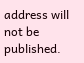address will not be published.